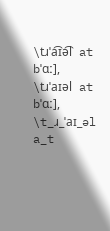\tɹˈa͡ɪə͡l at bˈɑː], \tɹˈaɪəl at bˈɑː], \t_ɹ_ˈaɪ_əl a_t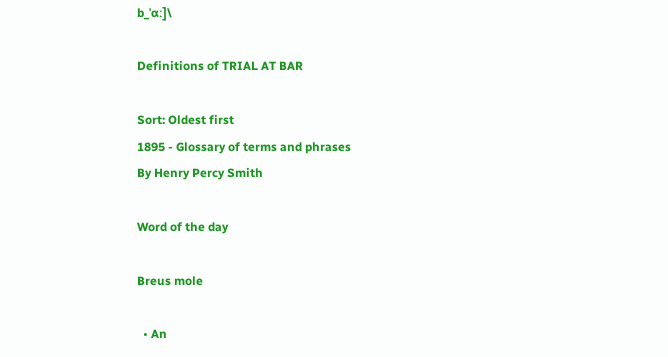b_ˈɑː]\

Definitions of TRIAL AT BAR

Sort: Oldest first
1895 - Glossary of terms and phrases
By Henry Percy Smith

Word of the day

Breus mole

  • An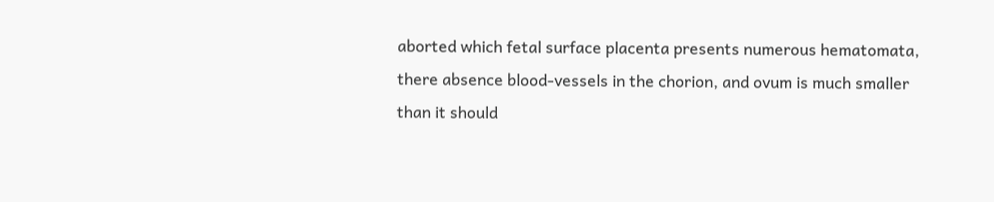aborted which fetal surface placenta presents numerous hematomata, there absence blood-vessels in the chorion, and ovum is much smaller than it should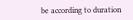be according to duration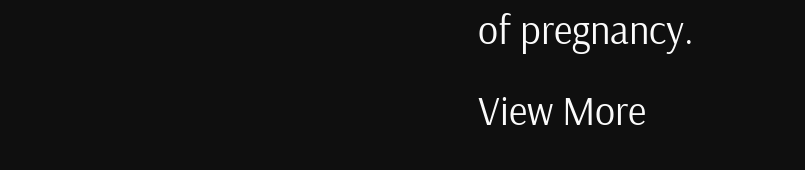of pregnancy.
View More